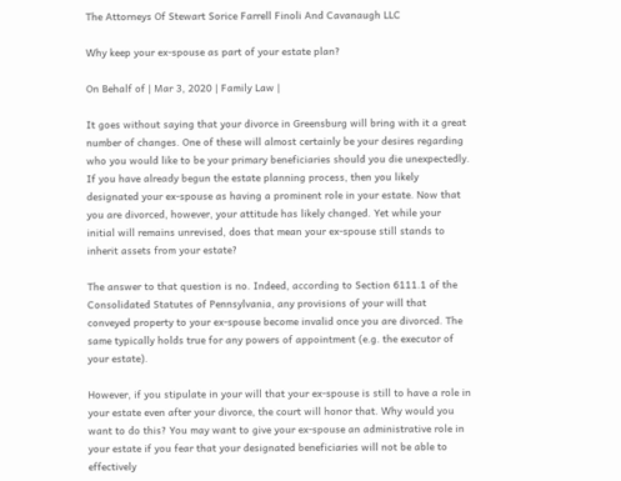The Attorneys Of Stewart Sorice Farrell Finoli And Cavanaugh LLC

Why keep your ex-spouse as part of your estate plan?

On Behalf of | Mar 3, 2020 | Family Law |

It goes without saying that your divorce in Greensburg will bring with it a great number of changes. One of these will almost certainly be your desires regarding who you would like to be your primary beneficiaries should you die unexpectedly. If you have already begun the estate planning process, then you likely designated your ex-spouse as having a prominent role in your estate. Now that you are divorced, however, your attitude has likely changed. Yet while your initial will remains unrevised, does that mean your ex-spouse still stands to inherit assets from your estate?

The answer to that question is no. Indeed, according to Section 6111.1 of the Consolidated Statutes of Pennsylvania, any provisions of your will that conveyed property to your ex-spouse become invalid once you are divorced. The same typically holds true for any powers of appointment (e.g. the executor of your estate).

However, if you stipulate in your will that your ex-spouse is still to have a role in your estate even after your divorce, the court will honor that. Why would you want to do this? You may want to give your ex-spouse an administrative role in your estate if you fear that your designated beneficiaries will not be able to effectively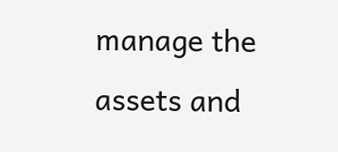manage the assets and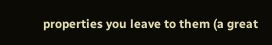properties you leave to them (a great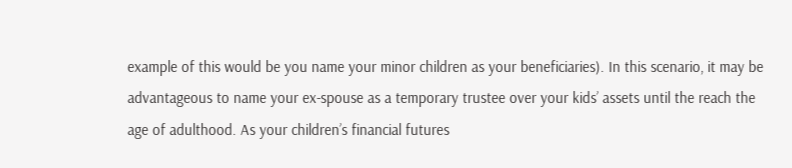example of this would be you name your minor children as your beneficiaries). In this scenario, it may be advantageous to name your ex-spouse as a temporary trustee over your kids’ assets until the reach the age of adulthood. As your children’s financial futures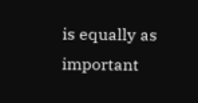is equally as important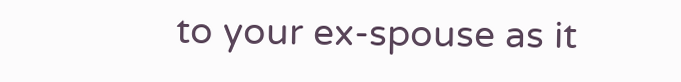to your ex-spouse as it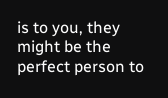is to you, they might be the perfect person to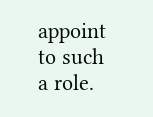appoint to such a role.